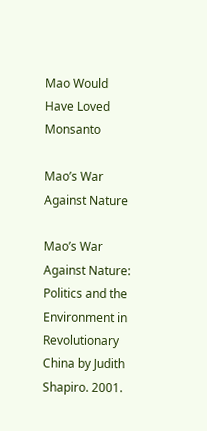Mao Would Have Loved Monsanto

Mao’s War Against Nature

Mao’s War Against Nature: Politics and the Environment in Revolutionary China by Judith Shapiro. 2001.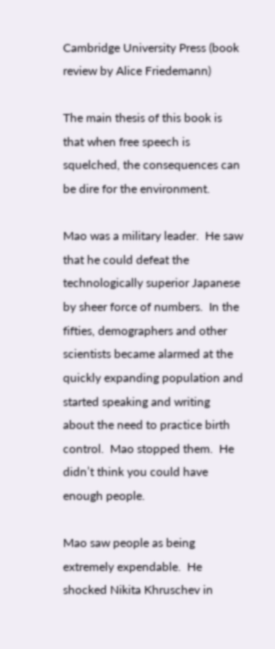Cambridge University Press (book review by Alice Friedemann)

The main thesis of this book is that when free speech is squelched, the consequences can be dire for the environment.

Mao was a military leader.  He saw that he could defeat the technologically superior Japanese by sheer force of numbers.  In the fifties, demographers and other scientists became alarmed at the quickly expanding population and started speaking and writing about the need to practice birth control.  Mao stopped them.  He didn’t think you could have enough people.

Mao saw people as being extremely expendable.  He shocked Nikita Khruschev in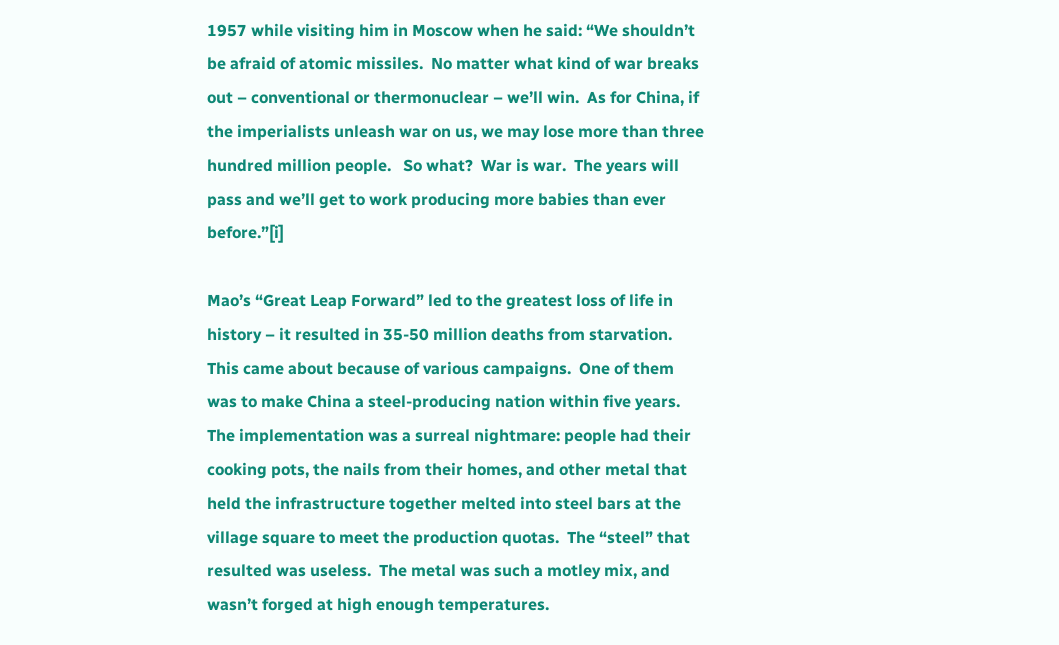1957 while visiting him in Moscow when he said: “We shouldn’t be afraid of atomic missiles.  No matter what kind of war breaks out – conventional or thermonuclear – we’ll win.  As for China, if the imperialists unleash war on us, we may lose more than three hundred million people.   So what?  War is war.  The years will pass and we’ll get to work producing more babies than ever before.”[i]

Mao’s “Great Leap Forward” led to the greatest loss of life in history – it resulted in 35-50 million deaths from starvation.   This came about because of various campaigns.  One of them was to make China a steel-producing nation within five years.  The implementation was a surreal nightmare: people had their cooking pots, the nails from their homes, and other metal that held the infrastructure together melted into steel bars at the village square to meet the production quotas.  The “steel” that resulted was useless.  The metal was such a motley mix, and wasn’t forged at high enough temperatures.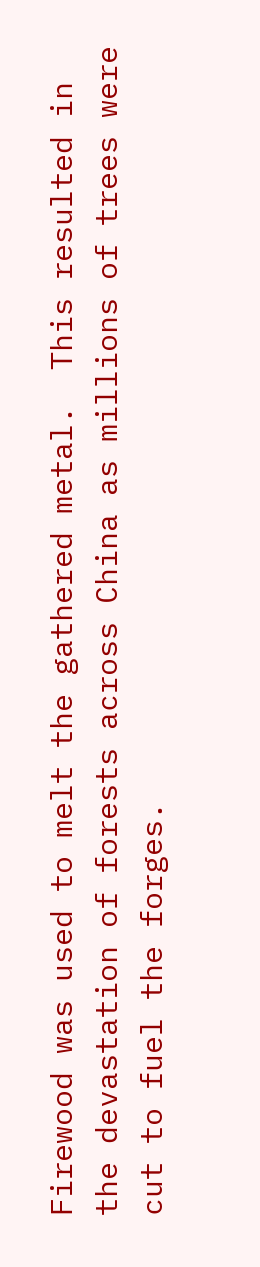Firewood was used to melt the gathered metal.  This resulted in the devastation of forests across China as millions of trees were cut to fuel the forges.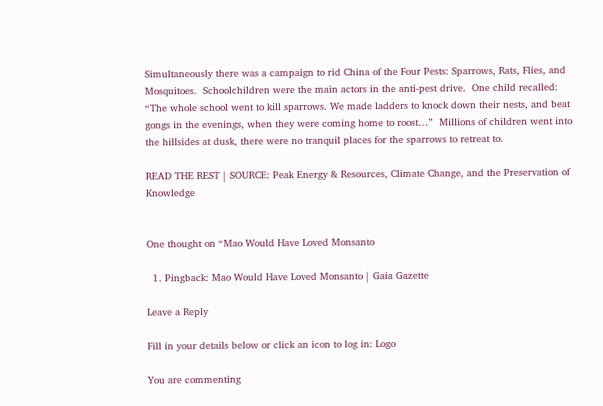Simultaneously there was a campaign to rid China of the Four Pests: Sparrows, Rats, Flies, and Mosquitoes.  Schoolchildren were the main actors in the anti-pest drive.  One child recalled: “The whole school went to kill sparrows. We made ladders to knock down their nests, and beat gongs in the evenings, when they were coming home to roost…”  Millions of children went into the hillsides at dusk, there were no tranquil places for the sparrows to retreat to.

READ THE REST | SOURCE: Peak Energy & Resources, Climate Change, and the Preservation of Knowledge


One thought on “Mao Would Have Loved Monsanto

  1. Pingback: Mao Would Have Loved Monsanto | Gaia Gazette

Leave a Reply

Fill in your details below or click an icon to log in: Logo

You are commenting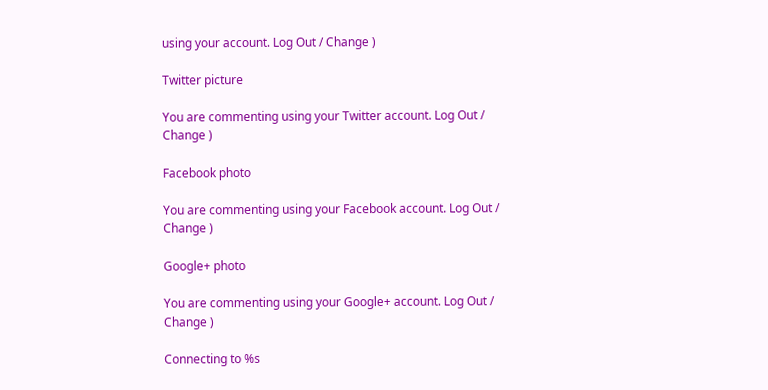using your account. Log Out / Change )

Twitter picture

You are commenting using your Twitter account. Log Out / Change )

Facebook photo

You are commenting using your Facebook account. Log Out / Change )

Google+ photo

You are commenting using your Google+ account. Log Out / Change )

Connecting to %s